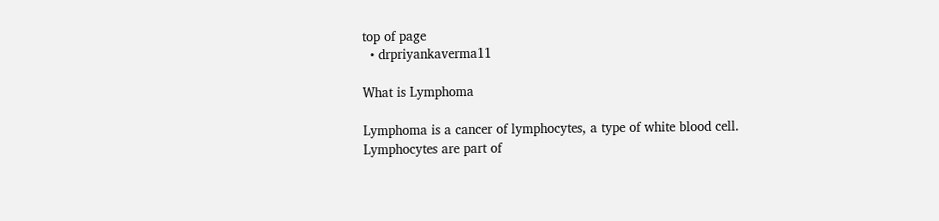top of page
  • drpriyankaverma11

What is Lymphoma

Lymphoma is a cancer of lymphocytes, a type of white blood cell. Lymphocytes are part of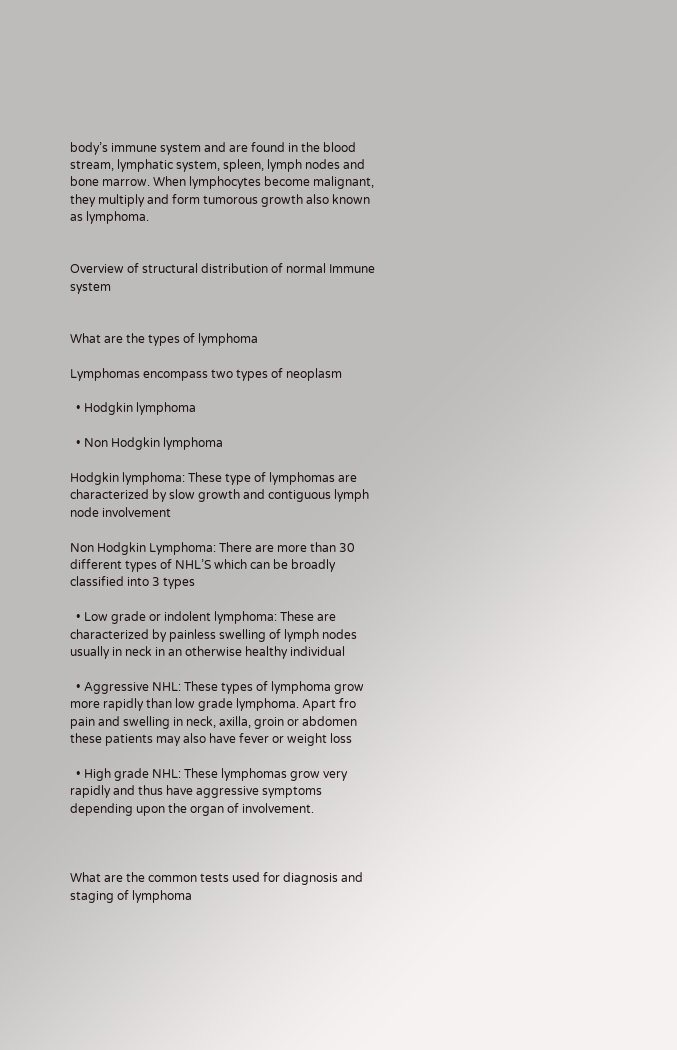body’s immune system and are found in the blood stream, lymphatic system, spleen, lymph nodes and bone marrow. When lymphocytes become malignant, they multiply and form tumorous growth also known as lymphoma.


Overview of structural distribution of normal Immune system


What are the types of lymphoma

Lymphomas encompass two types of neoplasm

  • Hodgkin lymphoma

  • Non Hodgkin lymphoma

Hodgkin lymphoma: These type of lymphomas are characterized by slow growth and contiguous lymph node involvement

Non Hodgkin Lymphoma: There are more than 30 different types of NHL’S which can be broadly classified into 3 types

  • Low grade or indolent lymphoma: These are characterized by painless swelling of lymph nodes usually in neck in an otherwise healthy individual

  • Aggressive NHL: These types of lymphoma grow more rapidly than low grade lymphoma. Apart fro pain and swelling in neck, axilla, groin or abdomen these patients may also have fever or weight loss

  • High grade NHL: These lymphomas grow very rapidly and thus have aggressive symptoms depending upon the organ of involvement.



What are the common tests used for diagnosis and staging of lymphoma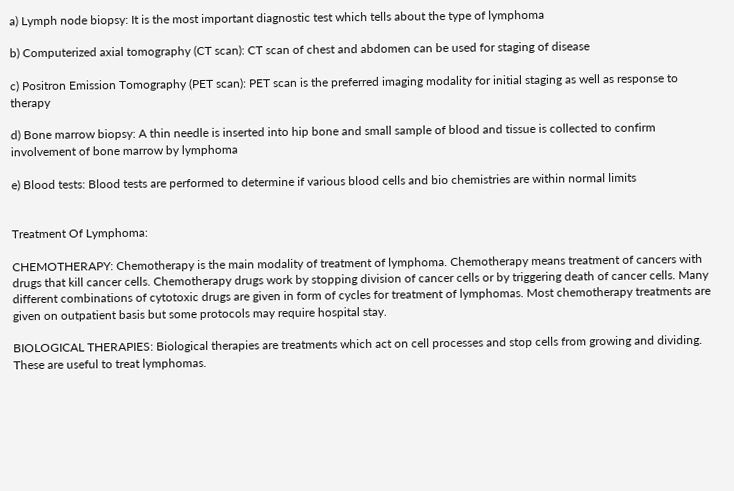a) Lymph node biopsy: It is the most important diagnostic test which tells about the type of lymphoma

b) Computerized axial tomography (CT scan): CT scan of chest and abdomen can be used for staging of disease

c) Positron Emission Tomography (PET scan): PET scan is the preferred imaging modality for initial staging as well as response to therapy

d) Bone marrow biopsy: A thin needle is inserted into hip bone and small sample of blood and tissue is collected to confirm involvement of bone marrow by lymphoma

e) Blood tests: Blood tests are performed to determine if various blood cells and bio chemistries are within normal limits


Treatment Of Lymphoma:

CHEMOTHERAPY: Chemotherapy is the main modality of treatment of lymphoma. Chemotherapy means treatment of cancers with drugs that kill cancer cells. Chemotherapy drugs work by stopping division of cancer cells or by triggering death of cancer cells. Many different combinations of cytotoxic drugs are given in form of cycles for treatment of lymphomas. Most chemotherapy treatments are given on outpatient basis but some protocols may require hospital stay.

BIOLOGICAL THERAPIES: Biological therapies are treatments which act on cell processes and stop cells from growing and dividing. These are useful to treat lymphomas.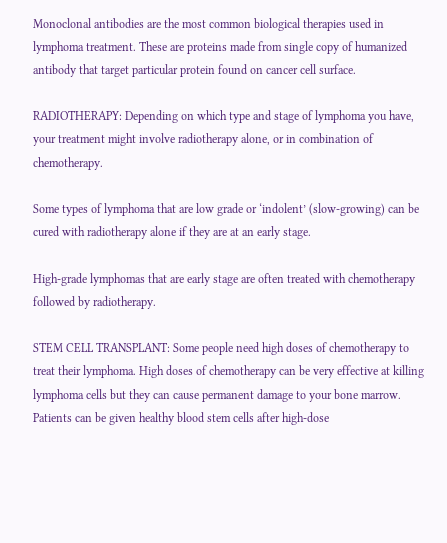Monoclonal antibodies are the most common biological therapies used in lymphoma treatment. These are proteins made from single copy of humanized antibody that target particular protein found on cancer cell surface.

RADIOTHERAPY: Depending on which type and stage of lymphoma you have, your treatment might involve radiotherapy alone, or in combination of chemotherapy.

Some types of lymphoma that are low grade or ‘indolent’ (slow-growing) can be cured with radiotherapy alone if they are at an early stage.

High-grade lymphomas that are early stage are often treated with chemotherapy followed by radiotherapy.

STEM CELL TRANSPLANT: Some people need high doses of chemotherapy to treat their lymphoma. High doses of chemotherapy can be very effective at killing lymphoma cells but they can cause permanent damage to your bone marrow. Patients can be given healthy blood stem cells after high-dose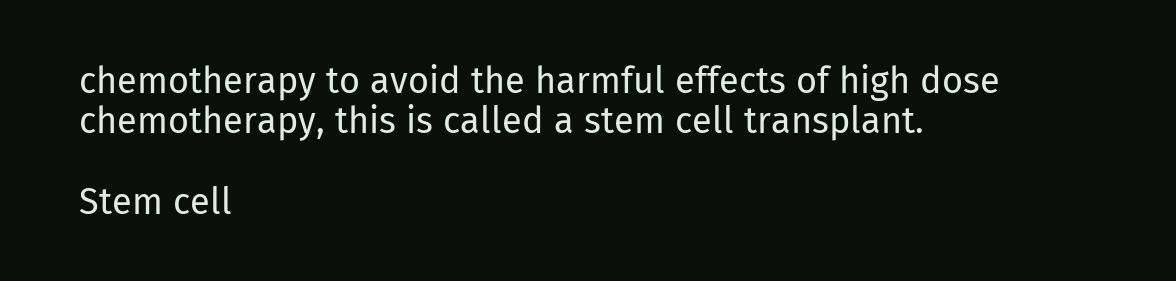chemotherapy to avoid the harmful effects of high dose chemotherapy, this is called a stem cell transplant.

Stem cell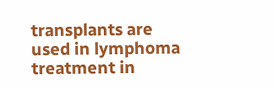transplants are used in lymphoma treatment in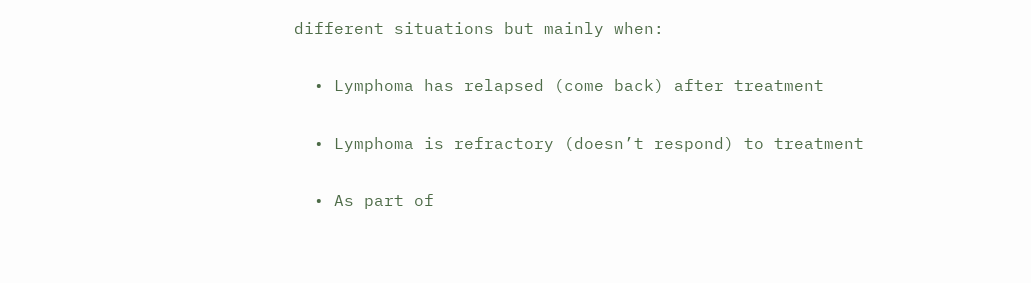different situations but mainly when:

  • Lymphoma has relapsed (come back) after treatment

  • Lymphoma is refractory (doesn’t respond) to treatment

  • As part of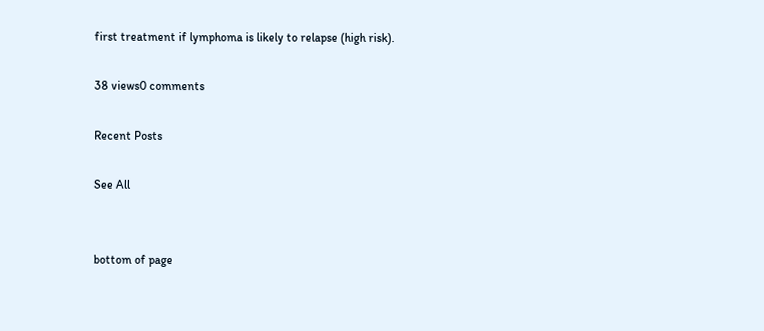first treatment if lymphoma is likely to relapse (high risk).

38 views0 comments

Recent Posts

See All


bottom of page